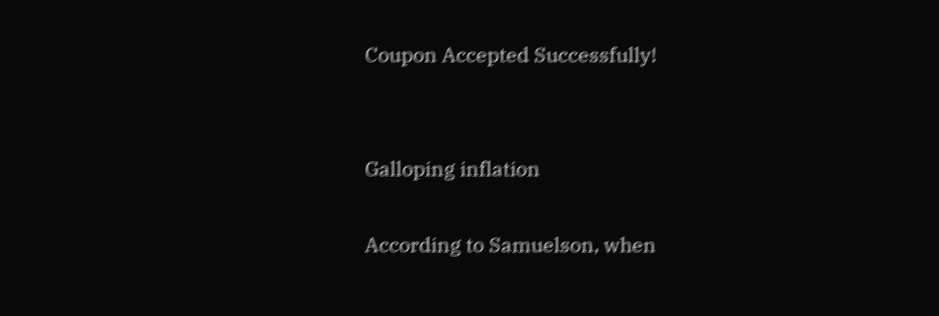Coupon Accepted Successfully!


Galloping inflation

According to Samuelson, when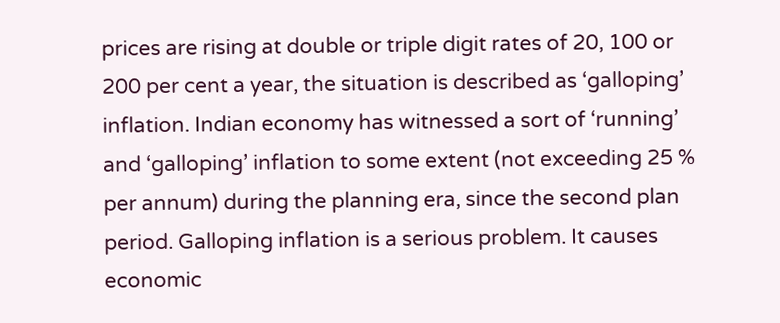prices are rising at double or triple digit rates of 20, 100 or 200 per cent a year, the situation is described as ‘galloping’ inflation. Indian economy has witnessed a sort of ‘running’ and ‘galloping’ inflation to some extent (not exceeding 25 % per annum) during the planning era, since the second plan period. Galloping inflation is a serious problem. It causes economic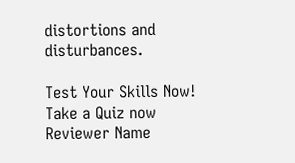distortions and disturbances.

Test Your Skills Now!
Take a Quiz now
Reviewer Name